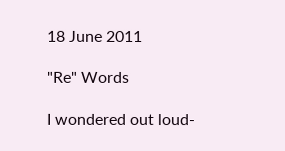18 June 2011

"Re" Words

I wondered out loud-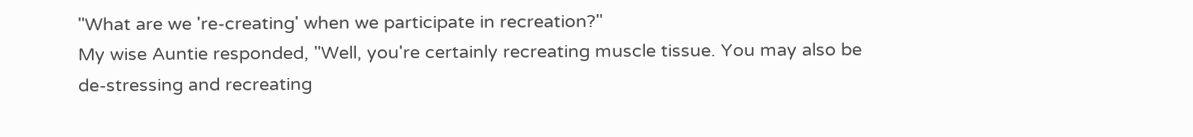"What are we 're-creating' when we participate in recreation?"
My wise Auntie responded, "Well, you're certainly recreating muscle tissue. You may also be de-stressing and recreating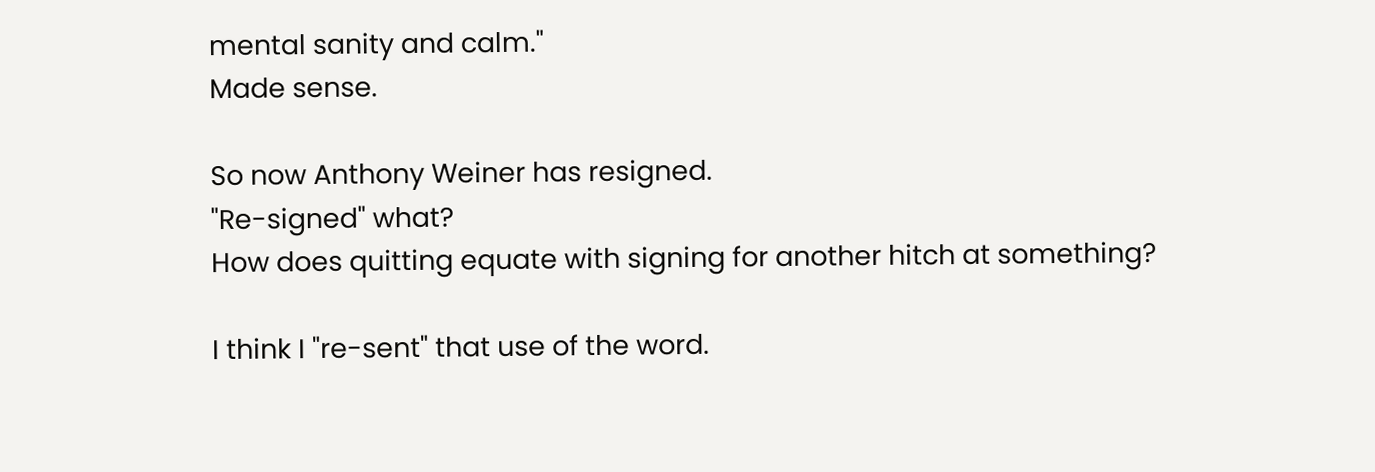mental sanity and calm."
Made sense.

So now Anthony Weiner has resigned.
"Re-signed" what?
How does quitting equate with signing for another hitch at something?

I think I "re-sent" that use of the word.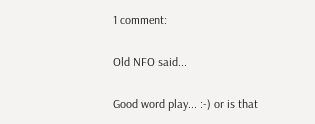1 comment:

Old NFO said...

Good word play... :-) or is that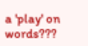a 'play' on words???